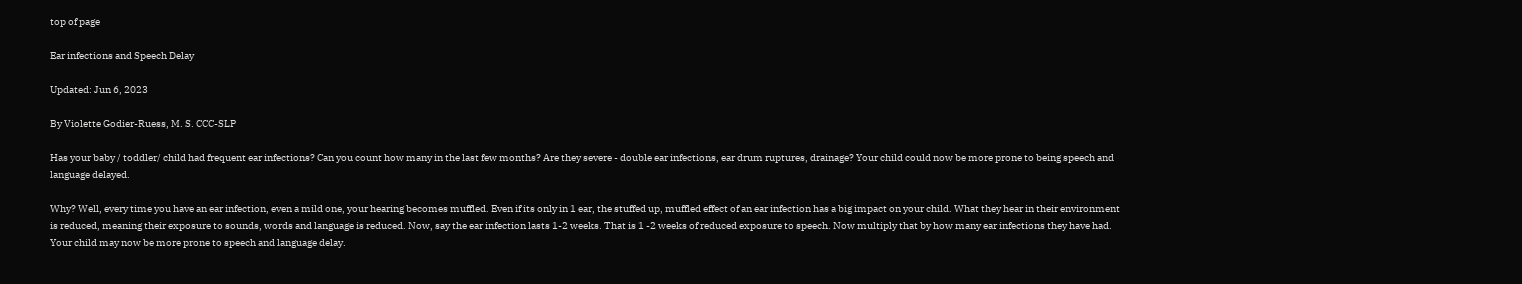top of page

Ear infections and Speech Delay

Updated: Jun 6, 2023

By Violette Godier-Ruess, M. S. CCC-SLP

Has your baby / toddler/ child had frequent ear infections? Can you count how many in the last few months? Are they severe - double ear infections, ear drum ruptures, drainage? Your child could now be more prone to being speech and language delayed.

Why? Well, every time you have an ear infection, even a mild one, your hearing becomes muffled. Even if its only in 1 ear, the stuffed up, muffled effect of an ear infection has a big impact on your child. What they hear in their environment is reduced, meaning their exposure to sounds, words and language is reduced. Now, say the ear infection lasts 1-2 weeks. That is 1 -2 weeks of reduced exposure to speech. Now multiply that by how many ear infections they have had. Your child may now be more prone to speech and language delay.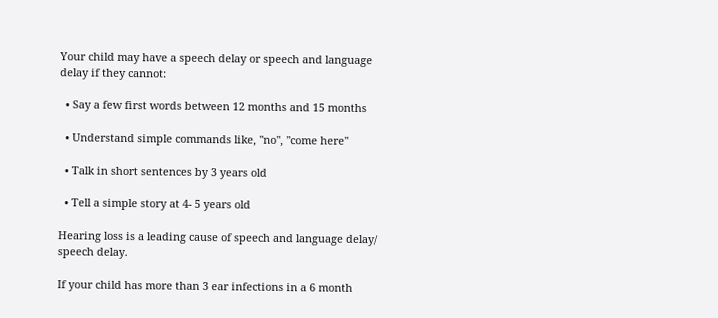Your child may have a speech delay or speech and language delay if they cannot:

  • Say a few first words between 12 months and 15 months

  • Understand simple commands like, "no", "come here"

  • Talk in short sentences by 3 years old

  • Tell a simple story at 4- 5 years old

Hearing loss is a leading cause of speech and language delay/ speech delay.

If your child has more than 3 ear infections in a 6 month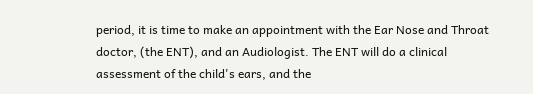period, it is time to make an appointment with the Ear Nose and Throat doctor, (the ENT), and an Audiologist. The ENT will do a clinical assessment of the child's ears, and the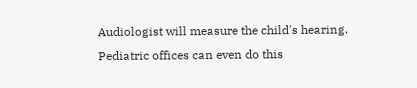Audiologist will measure the child's hearing. Pediatric offices can even do this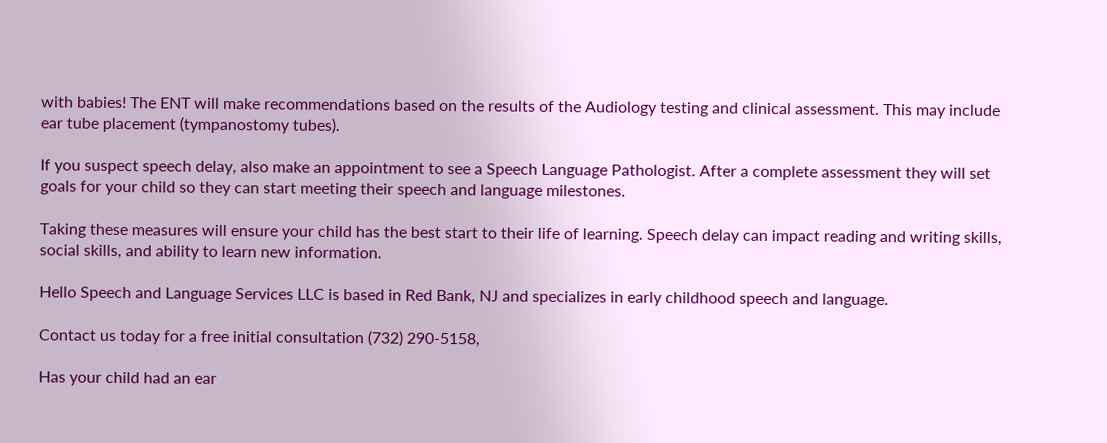with babies! The ENT will make recommendations based on the results of the Audiology testing and clinical assessment. This may include ear tube placement (tympanostomy tubes).

If you suspect speech delay, also make an appointment to see a Speech Language Pathologist. After a complete assessment they will set goals for your child so they can start meeting their speech and language milestones.

Taking these measures will ensure your child has the best start to their life of learning. Speech delay can impact reading and writing skills, social skills, and ability to learn new information.

Hello Speech and Language Services LLC is based in Red Bank, NJ and specializes in early childhood speech and language.

Contact us today for a free initial consultation (732) 290-5158,

Has your child had an ear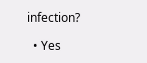infection?

  • Yes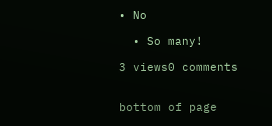• No

  • So many!

3 views0 comments


bottom of page